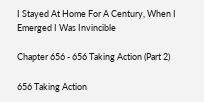I Stayed At Home For A Century, When I Emerged I Was Invincible

Chapter 656 - 656 Taking Action (Part 2)

656 Taking Action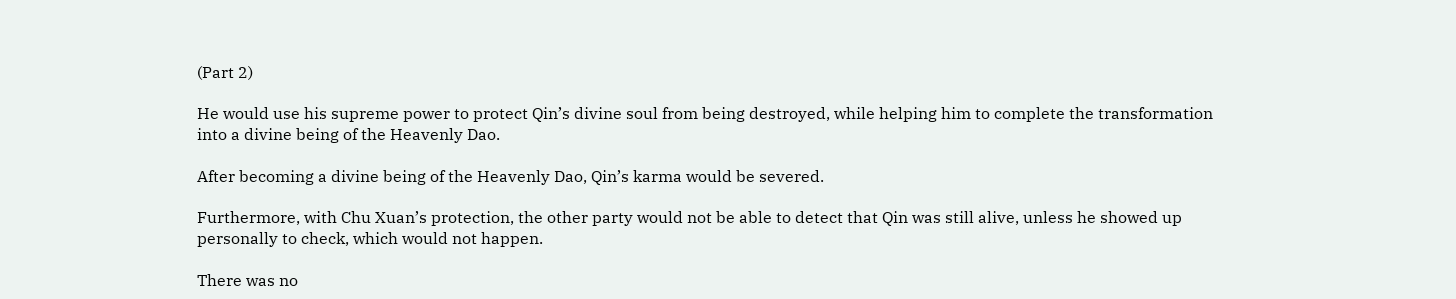(Part 2)

He would use his supreme power to protect Qin’s divine soul from being destroyed, while helping him to complete the transformation into a divine being of the Heavenly Dao.

After becoming a divine being of the Heavenly Dao, Qin’s karma would be severed.

Furthermore, with Chu Xuan’s protection, the other party would not be able to detect that Qin was still alive, unless he showed up personally to check, which would not happen.

There was no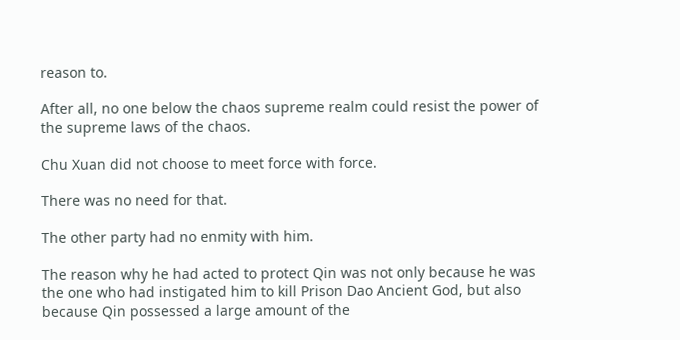reason to.

After all, no one below the chaos supreme realm could resist the power of the supreme laws of the chaos.

Chu Xuan did not choose to meet force with force.

There was no need for that.

The other party had no enmity with him.

The reason why he had acted to protect Qin was not only because he was the one who had instigated him to kill Prison Dao Ancient God, but also because Qin possessed a large amount of the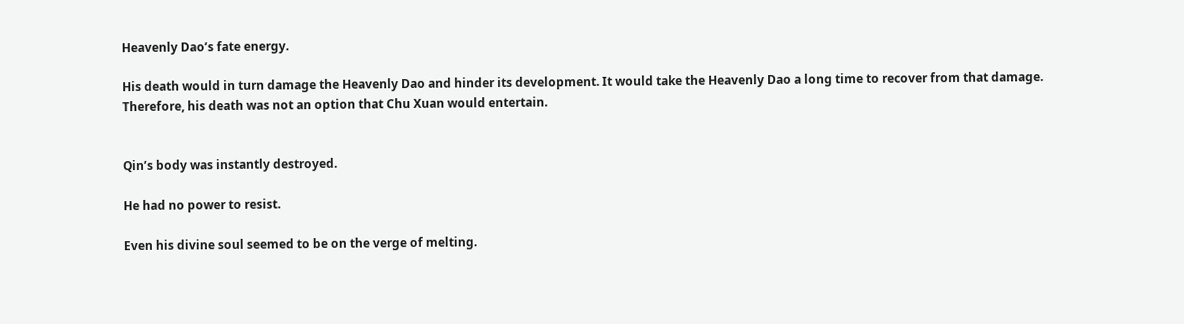Heavenly Dao’s fate energy.

His death would in turn damage the Heavenly Dao and hinder its development. It would take the Heavenly Dao a long time to recover from that damage. Therefore, his death was not an option that Chu Xuan would entertain.


Qin’s body was instantly destroyed.

He had no power to resist.

Even his divine soul seemed to be on the verge of melting.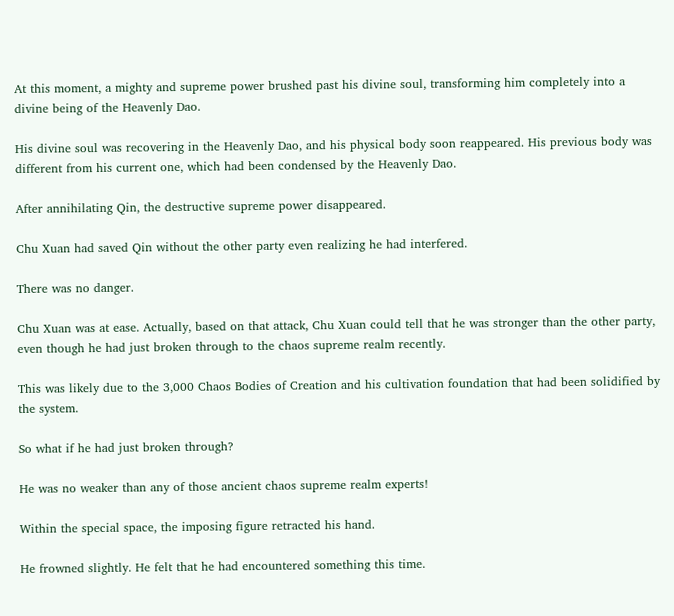At this moment, a mighty and supreme power brushed past his divine soul, transforming him completely into a divine being of the Heavenly Dao.

His divine soul was recovering in the Heavenly Dao, and his physical body soon reappeared. His previous body was different from his current one, which had been condensed by the Heavenly Dao.

After annihilating Qin, the destructive supreme power disappeared.

Chu Xuan had saved Qin without the other party even realizing he had interfered.

There was no danger.

Chu Xuan was at ease. Actually, based on that attack, Chu Xuan could tell that he was stronger than the other party, even though he had just broken through to the chaos supreme realm recently.

This was likely due to the 3,000 Chaos Bodies of Creation and his cultivation foundation that had been solidified by the system.

So what if he had just broken through?

He was no weaker than any of those ancient chaos supreme realm experts!

Within the special space, the imposing figure retracted his hand.

He frowned slightly. He felt that he had encountered something this time.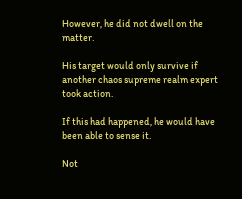However, he did not dwell on the matter.

His target would only survive if another chaos supreme realm expert took action.

If this had happened, he would have been able to sense it.

Not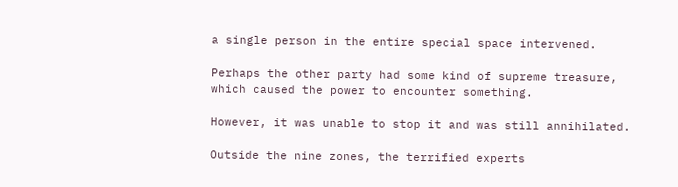a single person in the entire special space intervened.

Perhaps the other party had some kind of supreme treasure, which caused the power to encounter something.

However, it was unable to stop it and was still annihilated.

Outside the nine zones, the terrified experts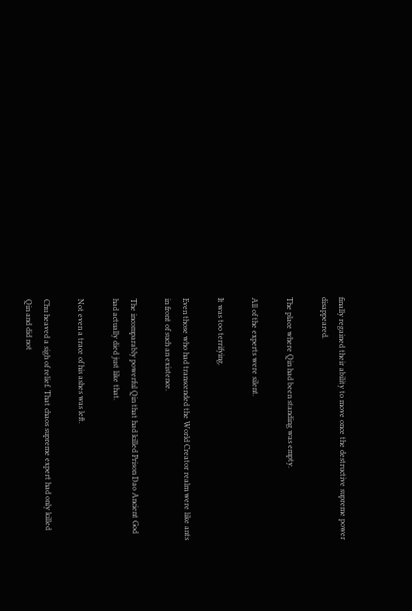finally regained their ability to move once the destructive supreme power disappeared.

The place where Qin had been standing was empty.

All of the experts were silent.

It was too terrifying.

Even those who had transcended the World Creator realm were like ants in front of such an existence.

The incomparably powerful Qin that had killed Prison Dao Ancient God had actually died just like that.

Not even a trace of his ashes was left.

Chu heaved a sigh of relief. That chaos supreme expert had only killed Qin and did not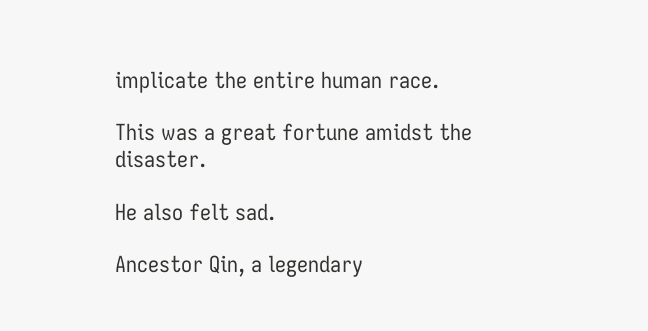implicate the entire human race.

This was a great fortune amidst the disaster.

He also felt sad.

Ancestor Qin, a legendary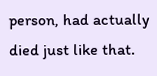person, had actually died just like that.